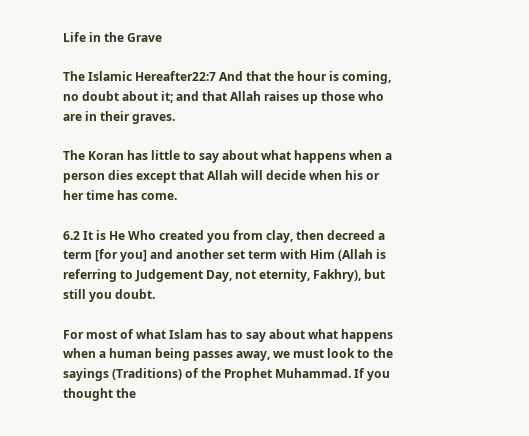Life in the Grave

The Islamic Hereafter22:7 And that the hour is coming, no doubt about it; and that Allah raises up those who are in their graves.

The Koran has little to say about what happens when a person dies except that Allah will decide when his or her time has come.

6.2 It is He Who created you from clay, then decreed a term [for you] and another set term with Him (Allah is referring to Judgement Day, not eternity, Fakhry), but still you doubt.

For most of what Islam has to say about what happens when a human being passes away, we must look to the sayings (Traditions) of the Prophet Muhammad. If you thought the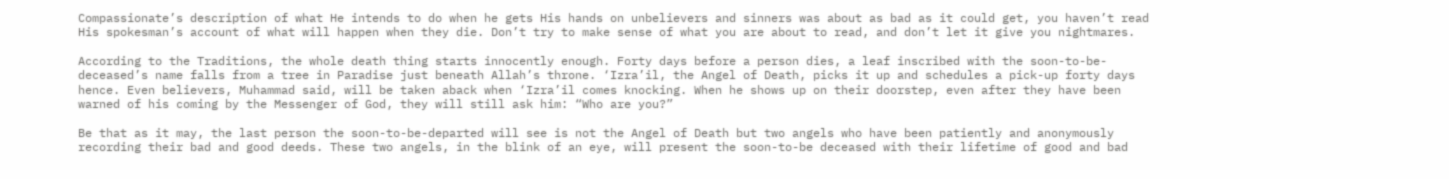Compassionate’s description of what He intends to do when he gets His hands on unbelievers and sinners was about as bad as it could get, you haven’t read His spokesman’s account of what will happen when they die. Don’t try to make sense of what you are about to read, and don’t let it give you nightmares.

According to the Traditions, the whole death thing starts innocently enough. Forty days before a person dies, a leaf inscribed with the soon-to-be-deceased’s name falls from a tree in Paradise just beneath Allah’s throne. ‘Izra’il, the Angel of Death, picks it up and schedules a pick-up forty days hence. Even believers, Muhammad said, will be taken aback when ‘Izra’il comes knocking. When he shows up on their doorstep, even after they have been warned of his coming by the Messenger of God, they will still ask him: “Who are you?”

Be that as it may, the last person the soon-to-be-departed will see is not the Angel of Death but two angels who have been patiently and anonymously recording their bad and good deeds. These two angels, in the blink of an eye, will present the soon-to-be deceased with their lifetime of good and bad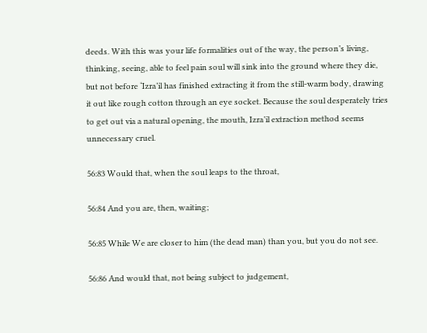deeds. With this was your life formalities out of the way, the person’s living, thinking, seeing, able to feel pain soul will sink into the ground where they die, but not before ‘Izra’il has finished extracting it from the still-warm body, drawing it out like rough cotton through an eye socket. Because the soul desperately tries to get out via a natural opening, the mouth, Izra’il extraction method seems unnecessary cruel.

56:83 Would that, when the soul leaps to the throat,

56:84 And you are, then, waiting;

56:85 While We are closer to him (the dead man) than you, but you do not see.

56:86 And would that, not being subject to judgement,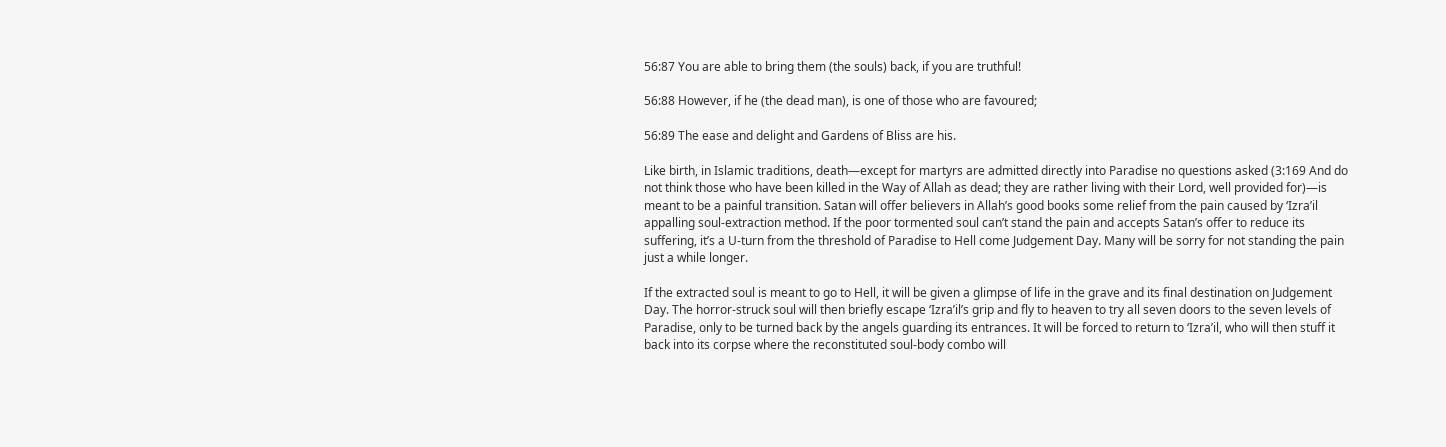56:87 You are able to bring them (the souls) back, if you are truthful!

56:88 However, if he (the dead man), is one of those who are favoured;

56:89 The ease and delight and Gardens of Bliss are his.

Like birth, in Islamic traditions, death—except for martyrs are admitted directly into Paradise no questions asked (3:169 And do not think those who have been killed in the Way of Allah as dead; they are rather living with their Lord, well provided for)—is meant to be a painful transition. Satan will offer believers in Allah’s good books some relief from the pain caused by ‘Izra’il appalling soul-extraction method. If the poor tormented soul can’t stand the pain and accepts Satan’s offer to reduce its suffering, it’s a U-turn from the threshold of Paradise to Hell come Judgement Day. Many will be sorry for not standing the pain just a while longer.

If the extracted soul is meant to go to Hell, it will be given a glimpse of life in the grave and its final destination on Judgement Day. The horror-struck soul will then briefly escape ‘Izra’il’s grip and fly to heaven to try all seven doors to the seven levels of Paradise, only to be turned back by the angels guarding its entrances. It will be forced to return to ‘Izra’il, who will then stuff it back into its corpse where the reconstituted soul-body combo will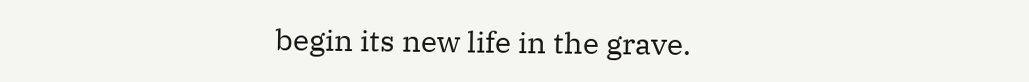begin its new life in the grave.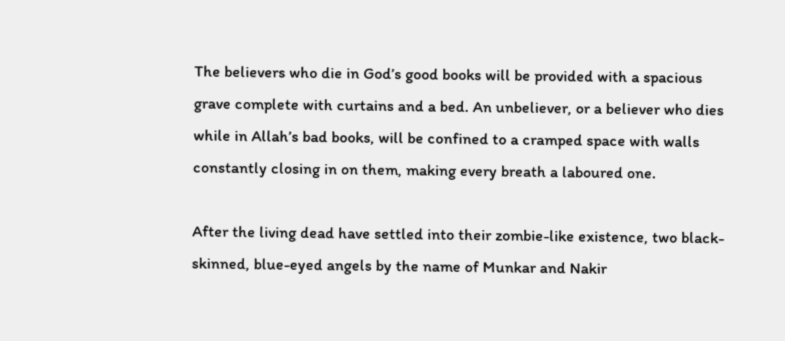The believers who die in God’s good books will be provided with a spacious grave complete with curtains and a bed. An unbeliever, or a believer who dies while in Allah’s bad books, will be confined to a cramped space with walls constantly closing in on them, making every breath a laboured one.

After the living dead have settled into their zombie-like existence, two black-skinned, blue-eyed angels by the name of Munkar and Nakir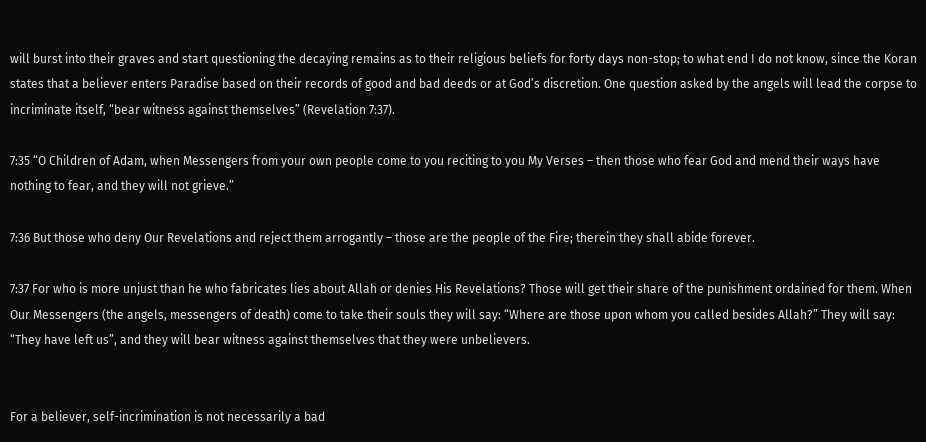will burst into their graves and start questioning the decaying remains as to their religious beliefs for forty days non-stop; to what end I do not know, since the Koran states that a believer enters Paradise based on their records of good and bad deeds or at God’s discretion. One question asked by the angels will lead the corpse to incriminate itself, “bear witness against themselves” (Revelation 7:37).

7:35 “O Children of Adam, when Messengers from your own people come to you reciting to you My Verses – then those who fear God and mend their ways have nothing to fear, and they will not grieve.”

7:36 But those who deny Our Revelations and reject them arrogantly – those are the people of the Fire; therein they shall abide forever.

7:37 For who is more unjust than he who fabricates lies about Allah or denies His Revelations? Those will get their share of the punishment ordained for them. When Our Messengers (the angels, messengers of death) come to take their souls they will say: “Where are those upon whom you called besides Allah?” They will say: “They have left us”, and they will bear witness against themselves that they were unbelievers.


For a believer, self-incrimination is not necessarily a bad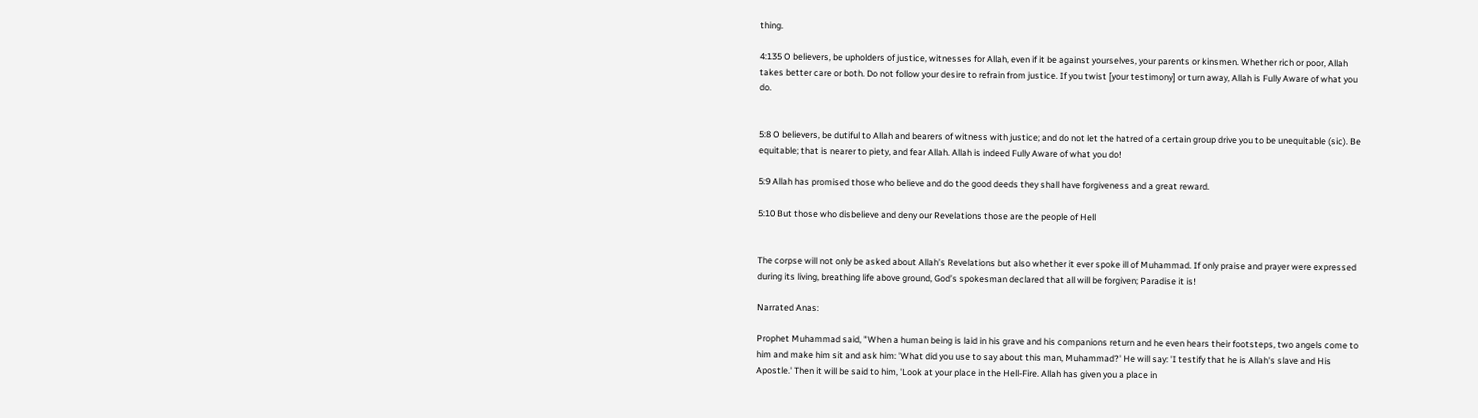thing.

4:135 O believers, be upholders of justice, witnesses for Allah, even if it be against yourselves, your parents or kinsmen. Whether rich or poor, Allah takes better care or both. Do not follow your desire to refrain from justice. If you twist [your testimony] or turn away, Allah is Fully Aware of what you do.


5:8 O believers, be dutiful to Allah and bearers of witness with justice; and do not let the hatred of a certain group drive you to be unequitable (sic). Be equitable; that is nearer to piety, and fear Allah. Allah is indeed Fully Aware of what you do!

5:9 Allah has promised those who believe and do the good deeds they shall have forgiveness and a great reward.

5:10 But those who disbelieve and deny our Revelations those are the people of Hell


The corpse will not only be asked about Allah’s Revelations but also whether it ever spoke ill of Muhammad. If only praise and prayer were expressed during its living, breathing life above ground, God’s spokesman declared that all will be forgiven; Paradise it is!

Narrated Anas:

Prophet Muhammad said, "When a human being is laid in his grave and his companions return and he even hears their footsteps, two angels come to him and make him sit and ask him: 'What did you use to say about this man, Muhammad?' He will say: 'I testify that he is Allah's slave and His Apostle.' Then it will be said to him, 'Look at your place in the Hell-Fire. Allah has given you a place in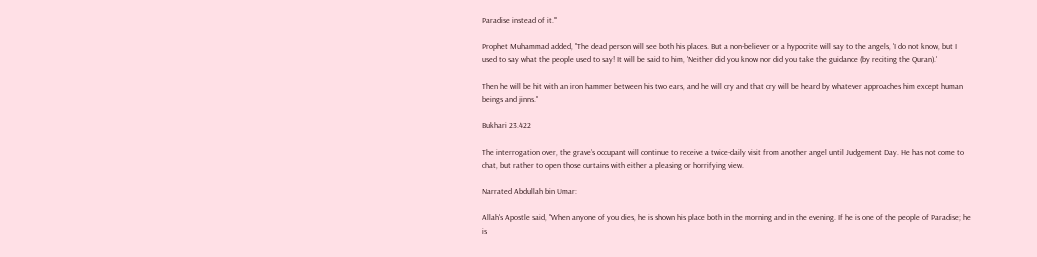Paradise instead of it.'"

Prophet Muhammad added, "The dead person will see both his places. But a non-believer or a hypocrite will say to the angels, 'I do not know, but I used to say what the people used to say! It will be said to him, 'Neither did you know nor did you take the guidance (by reciting the Quran).'

Then he will be hit with an iron hammer between his two ears, and he will cry and that cry will be heard by whatever approaches him except human beings and jinns."

Bukhari 23.422

The interrogation over, the grave’s occupant will continue to receive a twice-daily visit from another angel until Judgement Day. He has not come to chat, but rather to open those curtains with either a pleasing or horrifying view.

Narrated Abdullah bin Umar:

Allah's Apostle said, "When anyone of you dies, he is shown his place both in the morning and in the evening. If he is one of the people of Paradise; he is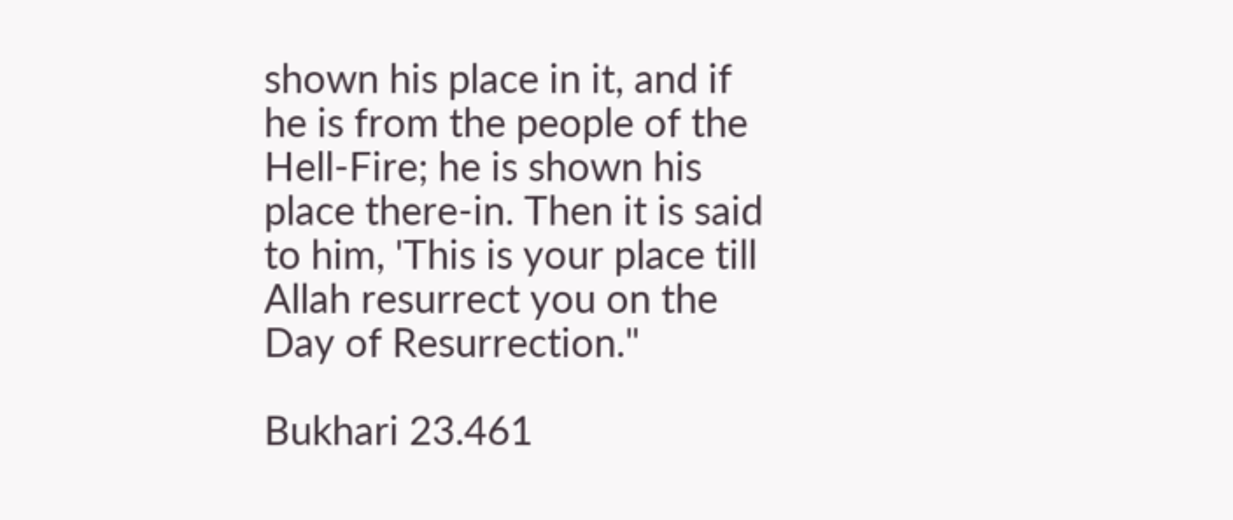shown his place in it, and if he is from the people of the Hell-Fire; he is shown his place there-in. Then it is said to him, 'This is your place till Allah resurrect you on the Day of Resurrection."

Bukhari 23.461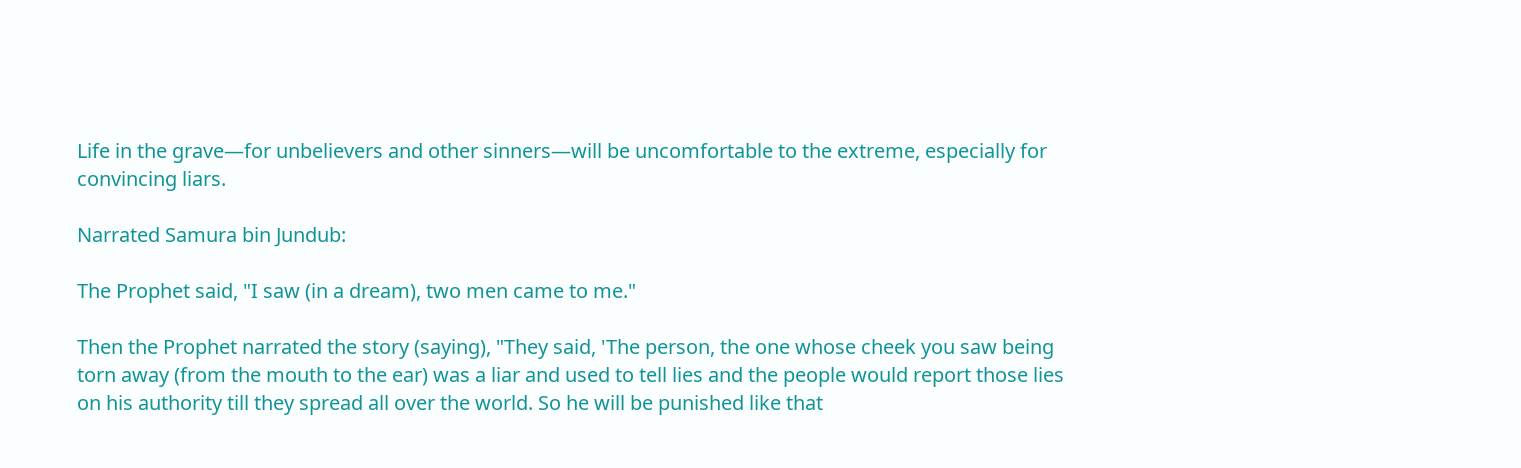Life in the grave—for unbelievers and other sinners—will be uncomfortable to the extreme, especially for convincing liars.

Narrated Samura bin Jundub:

The Prophet said, "I saw (in a dream), two men came to me."

Then the Prophet narrated the story (saying), "They said, 'The person, the one whose cheek you saw being torn away (from the mouth to the ear) was a liar and used to tell lies and the people would report those lies on his authority till they spread all over the world. So he will be punished like that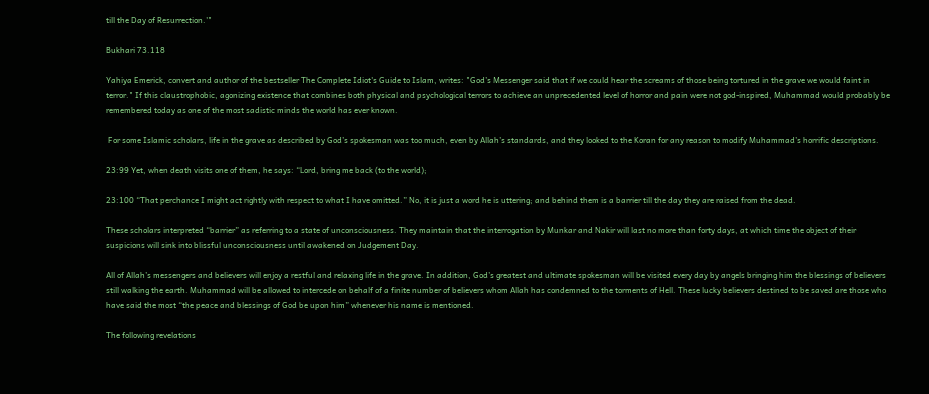till the Day of Resurrection.'"

Bukhari 73.118

Yahiya Emerick, convert and author of the bestseller The Complete Idiot's Guide to Islam, writes: "God’s Messenger said that if we could hear the screams of those being tortured in the grave we would faint in terror." If this claustrophobic, agonizing existence that combines both physical and psychological terrors to achieve an unprecedented level of horror and pain were not god-inspired, Muhammad would probably be remembered today as one of the most sadistic minds the world has ever known.

 For some Islamic scholars, life in the grave as described by God’s spokesman was too much, even by Allah’s standards, and they looked to the Koran for any reason to modify Muhammad’s horrific descriptions.

23:99 Yet, when death visits one of them, he says: “Lord, bring me back (to the world);

23:100 “That perchance I might act rightly with respect to what I have omitted.” No, it is just a word he is uttering; and behind them is a barrier till the day they are raised from the dead.

These scholars interpreted “barrier” as referring to a state of unconsciousness. They maintain that the interrogation by Munkar and Nakir will last no more than forty days, at which time the object of their suspicions will sink into blissful unconsciousness until awakened on Judgement Day.

All of Allah’s messengers and believers will enjoy a restful and relaxing life in the grave. In addition, God’s greatest and ultimate spokesman will be visited every day by angels bringing him the blessings of believers still walking the earth. Muhammad will be allowed to intercede on behalf of a finite number of believers whom Allah has condemned to the torments of Hell. These lucky believers destined to be saved are those who have said the most “the peace and blessings of God be upon him” whenever his name is mentioned.

The following revelations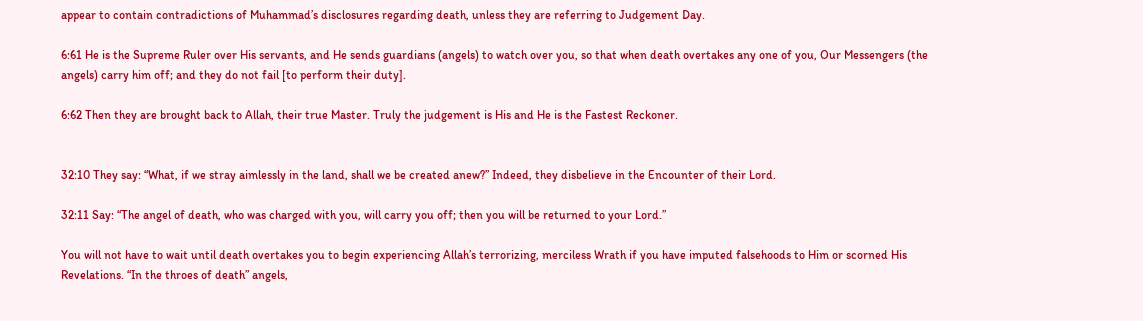appear to contain contradictions of Muhammad’s disclosures regarding death, unless they are referring to Judgement Day.

6:61 He is the Supreme Ruler over His servants, and He sends guardians (angels) to watch over you, so that when death overtakes any one of you, Our Messengers (the angels) carry him off; and they do not fail [to perform their duty].

6:62 Then they are brought back to Allah, their true Master. Truly the judgement is His and He is the Fastest Reckoner.


32:10 They say: “What, if we stray aimlessly in the land, shall we be created anew?” Indeed, they disbelieve in the Encounter of their Lord.

32:11 Say: “The angel of death, who was charged with you, will carry you off; then you will be returned to your Lord.”

You will not have to wait until death overtakes you to begin experiencing Allah’s terrorizing, merciless Wrath if you have imputed falsehoods to Him or scorned His Revelations. “In the throes of death” angels,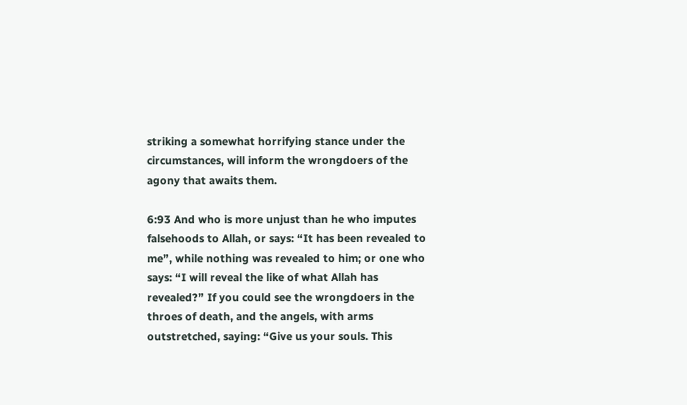striking a somewhat horrifying stance under the circumstances, will inform the wrongdoers of the agony that awaits them.

6:93 And who is more unjust than he who imputes falsehoods to Allah, or says: “It has been revealed to me”, while nothing was revealed to him; or one who says: “I will reveal the like of what Allah has revealed?” If you could see the wrongdoers in the throes of death, and the angels, with arms outstretched, saying: “Give us your souls. This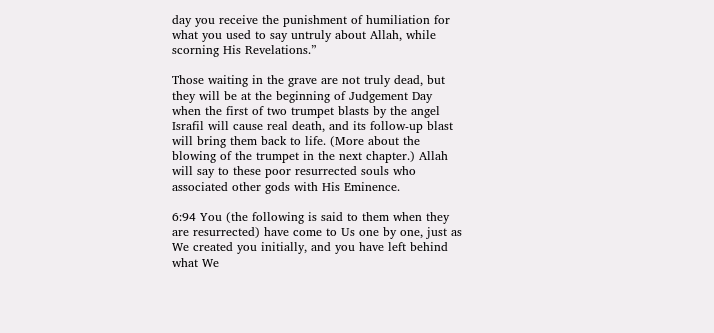day you receive the punishment of humiliation for what you used to say untruly about Allah, while scorning His Revelations.”

Those waiting in the grave are not truly dead, but they will be at the beginning of Judgement Day when the first of two trumpet blasts by the angel Israfil will cause real death, and its follow-up blast will bring them back to life. (More about the blowing of the trumpet in the next chapter.) Allah will say to these poor resurrected souls who associated other gods with His Eminence.

6:94 You (the following is said to them when they are resurrected) have come to Us one by one, just as We created you initially, and you have left behind what We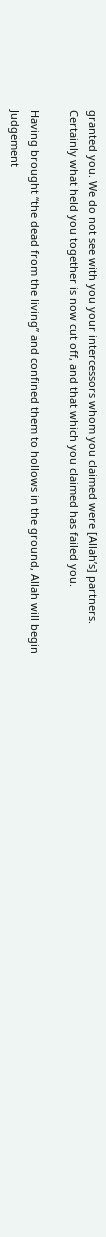granted you. We do not see with you your intercessors whom you claimed were [Allah’s] partners. Certainly what held you together is now cut off, and that which you claimed has failed you.

Having brought “the dead from the living” and confined them to hollows in the ground, Allah will begin Judgement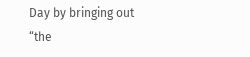Day by bringing out “the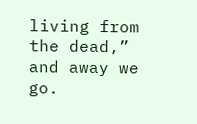living from the dead,” and away we go.